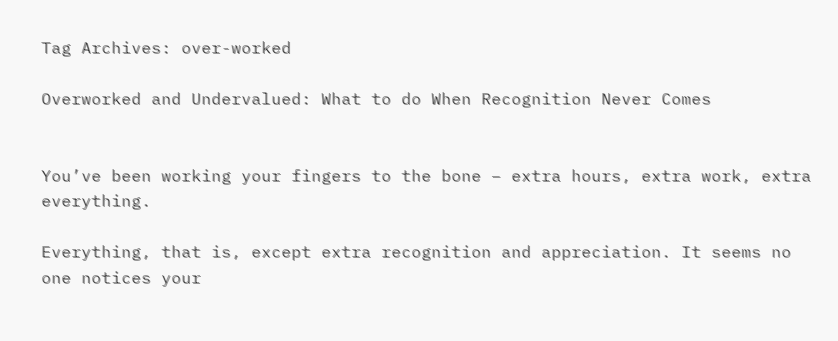Tag Archives: over-worked

Overworked and Undervalued: What to do When Recognition Never Comes


You’ve been working your fingers to the bone – extra hours, extra work, extra everything.

Everything, that is, except extra recognition and appreciation. It seems no one notices your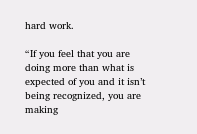hard work.

“If you feel that you are doing more than what is expected of you and it isn’t being recognized, you are making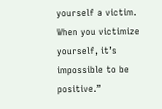yourself a victim. When you victimize yourself, it’s impossible to be positive.”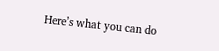Here’s what you can do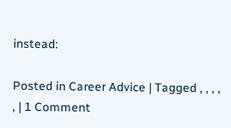instead:

Posted in Career Advice | Tagged , , , , , | 1 Comment